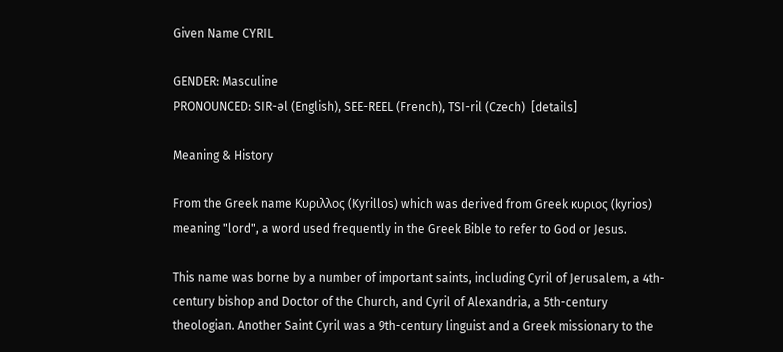Given Name CYRIL

GENDER: Masculine
PRONOUNCED: SIR-əl (English), SEE-REEL (French), TSI-ril (Czech)  [details]

Meaning & History

From the Greek name Κυριλλος (Kyrillos) which was derived from Greek κυριος (kyrios) meaning "lord", a word used frequently in the Greek Bible to refer to God or Jesus.

This name was borne by a number of important saints, including Cyril of Jerusalem, a 4th-century bishop and Doctor of the Church, and Cyril of Alexandria, a 5th-century theologian. Another Saint Cyril was a 9th-century linguist and a Greek missionary to the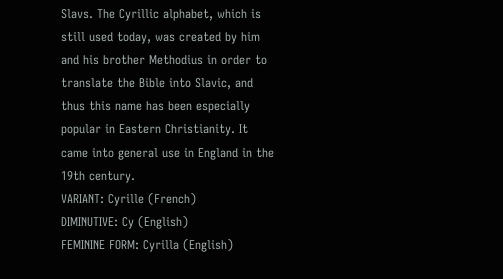Slavs. The Cyrillic alphabet, which is still used today, was created by him and his brother Methodius in order to translate the Bible into Slavic, and thus this name has been especially popular in Eastern Christianity. It came into general use in England in the 19th century.
VARIANT: Cyrille (French)
DIMINUTIVE: Cy (English)
FEMININE FORM: Cyrilla (English)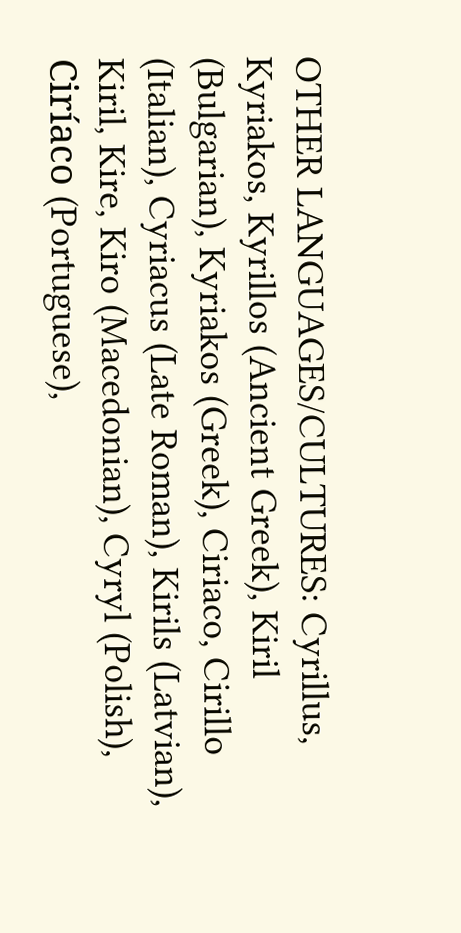OTHER LANGUAGES/CULTURES: Cyrillus, Kyriakos, Kyrillos (Ancient Greek), Kiril (Bulgarian), Kyriakos (Greek), Ciriaco, Cirillo (Italian), Cyriacus (Late Roman), Kirils (Latvian), Kiril, Kire, Kiro (Macedonian), Cyryl (Polish), Ciríaco (Portuguese),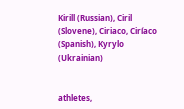Kirill (Russian), Ciril (Slovene), Ciriaco, Ciríaco (Spanish), Kyrylo (Ukrainian)


athletes,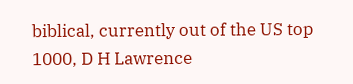biblical, currently out of the US top 1000, D H Lawrence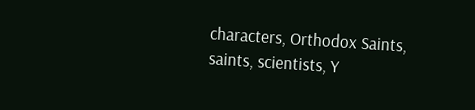characters, Orthodox Saints, saints, scientists, Y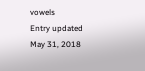vowels
Entry updated May 31, 2018